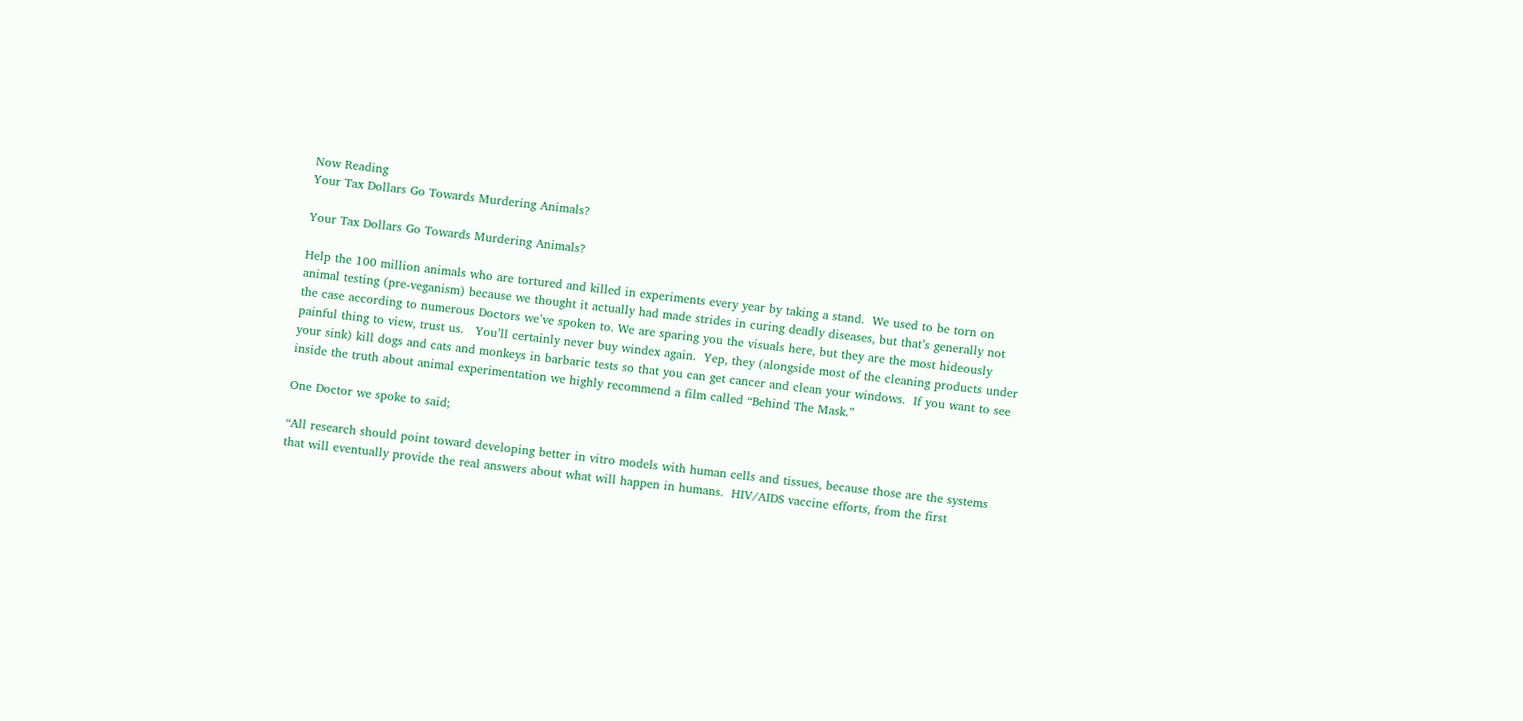Now Reading
Your Tax Dollars Go Towards Murdering Animals?

Your Tax Dollars Go Towards Murdering Animals?

Help the 100 million animals who are tortured and killed in experiments every year by taking a stand.  We used to be torn on animal testing (pre-veganism) because we thought it actually had made strides in curing deadly diseases, but that’s generally not the case according to numerous Doctors we’ve spoken to. We are sparing you the visuals here, but they are the most hideously painful thing to view, trust us.   You’ll certainly never buy windex again.  Yep, they (alongside most of the cleaning products under your sink) kill dogs and cats and monkeys in barbaric tests so that you can get cancer and clean your windows.  If you want to see inside the truth about animal experimentation we highly recommend a film called “Behind The Mask.”

One Doctor we spoke to said;

“All research should point toward developing better in vitro models with human cells and tissues, because those are the systems that will eventually provide the real answers about what will happen in humans.  HIV/AIDS vaccine efforts, from the first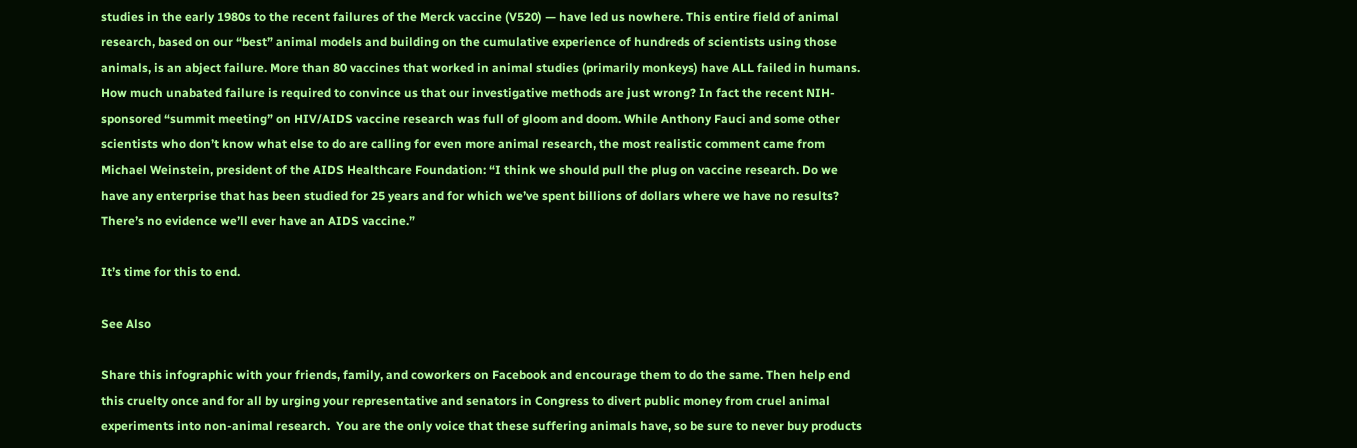studies in the early 1980s to the recent failures of the Merck vaccine (V520) — have led us nowhere. This entire field of animal research, based on our “best” animal models and building on the cumulative experience of hundreds of scientists using those animals, is an abject failure. More than 80 vaccines that worked in animal studies (primarily monkeys) have ALL failed in humans. How much unabated failure is required to convince us that our investigative methods are just wrong? In fact the recent NIH-sponsored “summit meeting” on HIV/AIDS vaccine research was full of gloom and doom. While Anthony Fauci and some other scientists who don’t know what else to do are calling for even more animal research, the most realistic comment came from Michael Weinstein, president of the AIDS Healthcare Foundation: “I think we should pull the plug on vaccine research. Do we have any enterprise that has been studied for 25 years and for which we’ve spent billions of dollars where we have no results? There’s no evidence we’ll ever have an AIDS vaccine.”

It’s time for this to end.

See Also

Share this infographic with your friends, family, and coworkers on Facebook and encourage them to do the same. Then help end this cruelty once and for all by urging your representative and senators in Congress to divert public money from cruel animal experiments into non-animal research.  You are the only voice that these suffering animals have, so be sure to never buy products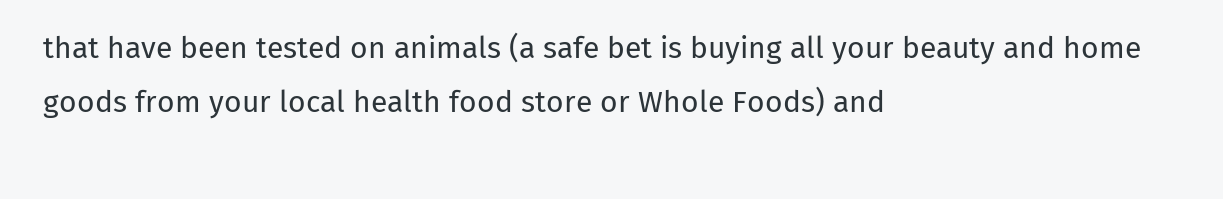that have been tested on animals (a safe bet is buying all your beauty and home goods from your local health food store or Whole Foods) and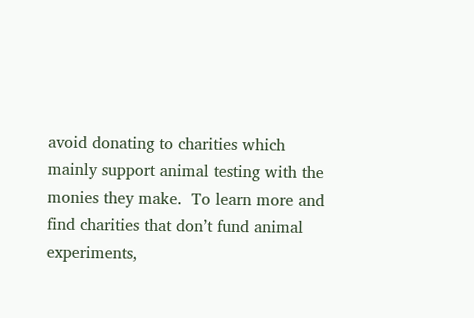avoid donating to charities which mainly support animal testing with the monies they make.  To learn more and find charities that don’t fund animal experiments,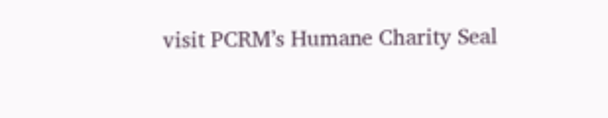visit PCRM’s Humane Charity Seal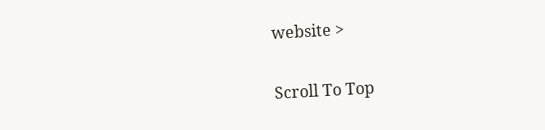website >

Scroll To Top